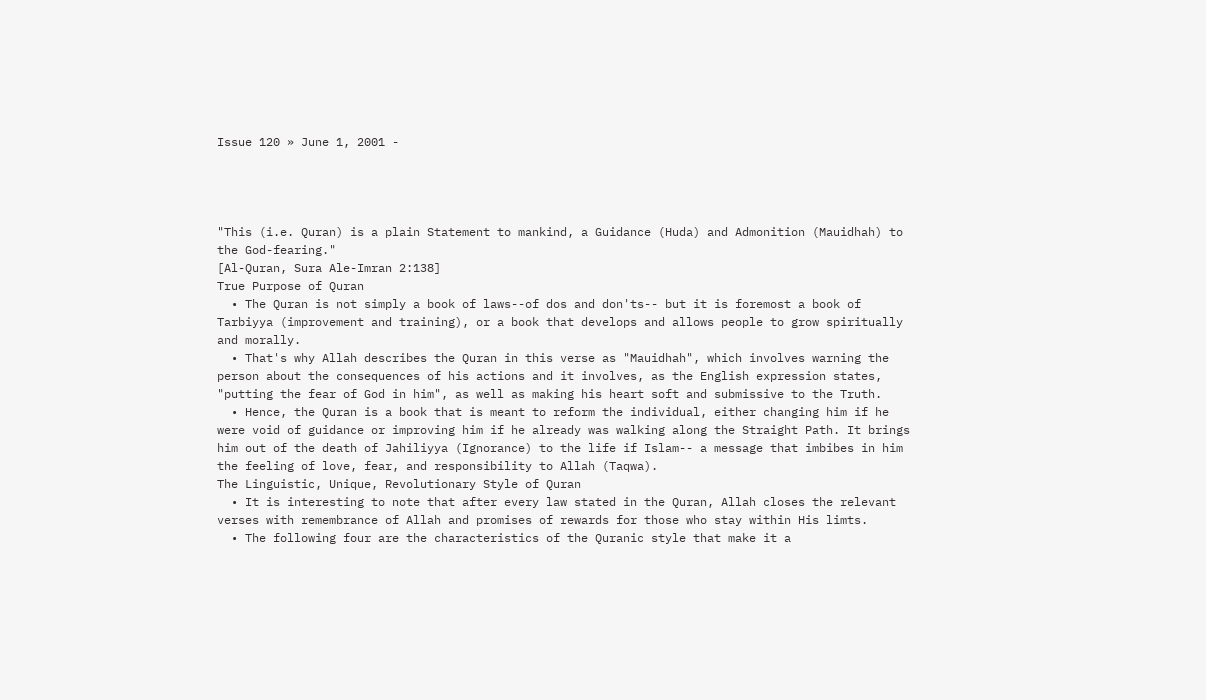Issue 120 » June 1, 2001 -




"This (i.e. Quran) is a plain Statement to mankind, a Guidance (Huda) and Admonition (Mauidhah) to the God-fearing."
[Al-Quran, Sura Ale-Imran 2:138]
True Purpose of Quran
  • The Quran is not simply a book of laws--of dos and don'ts-- but it is foremost a book of Tarbiyya (improvement and training), or a book that develops and allows people to grow spiritually and morally.
  • That's why Allah describes the Quran in this verse as "Mauidhah", which involves warning the person about the consequences of his actions and it involves, as the English expression states, "putting the fear of God in him", as well as making his heart soft and submissive to the Truth.
  • Hence, the Quran is a book that is meant to reform the individual, either changing him if he were void of guidance or improving him if he already was walking along the Straight Path. It brings him out of the death of Jahiliyya (Ignorance) to the life if Islam-- a message that imbibes in him the feeling of love, fear, and responsibility to Allah (Taqwa).
The Linguistic, Unique, Revolutionary Style of Quran
  • It is interesting to note that after every law stated in the Quran, Allah closes the relevant verses with remembrance of Allah and promises of rewards for those who stay within His limts.
  • The following four are the characteristics of the Quranic style that make it a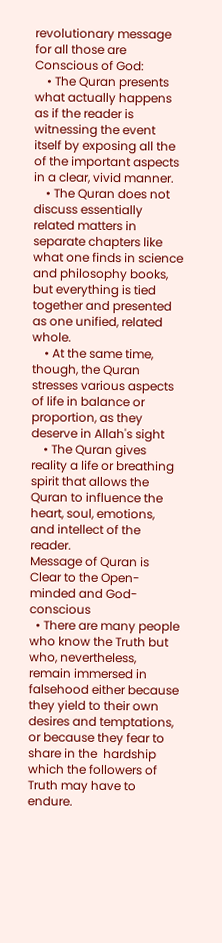revolutionary message for all those are Conscious of God:
    • The Quran presents what actually happens as if the reader is witnessing the event itself by exposing all the of the important aspects in a clear, vivid manner.
    • The Quran does not discuss essentially related matters in separate chapters like what one finds in science and philosophy books, but everything is tied together and presented as one unified, related whole.
    • At the same time, though, the Quran stresses various aspects of life in balance or proportion, as they deserve in Allah's sight
    • The Quran gives reality a life or breathing spirit that allows the Quran to influence the heart, soul, emotions, and intellect of the reader.
Message of Quran is Clear to the Open-minded and God-conscious
  • There are many people who know the Truth but who, nevertheless, remain immersed in falsehood either because they yield to their own desires and temptations, or because they fear to share in the  hardship which the followers of Truth may have to endure.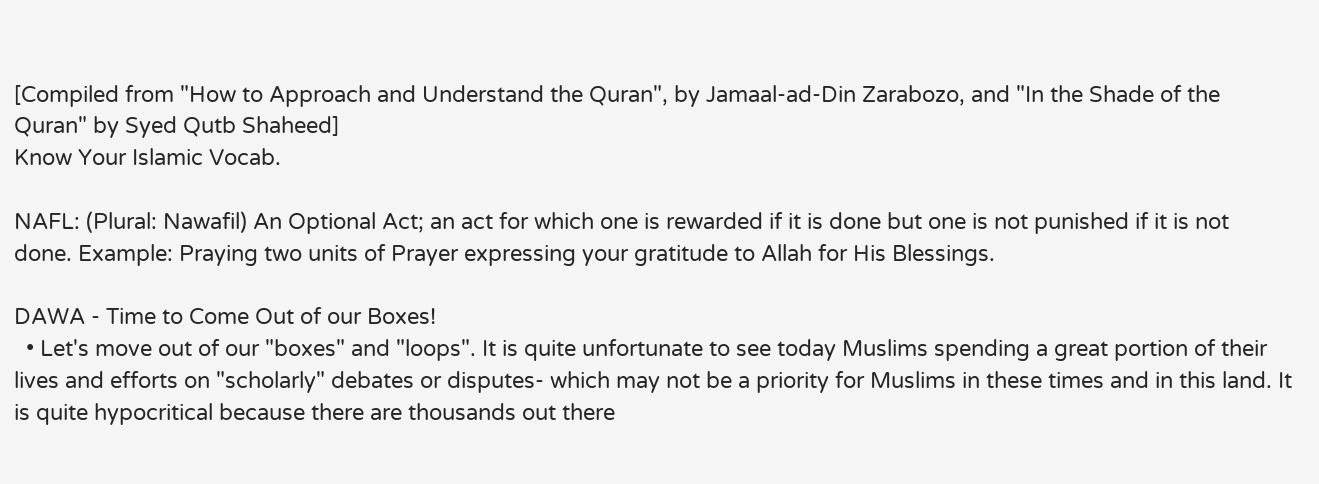[Compiled from "How to Approach and Understand the Quran", by Jamaal-ad-Din Zarabozo, and "In the Shade of the Quran" by Syed Qutb Shaheed]
Know Your Islamic Vocab.

NAFL: (Plural: Nawafil) An Optional Act; an act for which one is rewarded if it is done but one is not punished if it is not done. Example: Praying two units of Prayer expressing your gratitude to Allah for His Blessings.

DAWA - Time to Come Out of our Boxes!
  • Let's move out of our "boxes" and "loops". It is quite unfortunate to see today Muslims spending a great portion of their lives and efforts on "scholarly" debates or disputes- which may not be a priority for Muslims in these times and in this land. It is quite hypocritical because there are thousands out there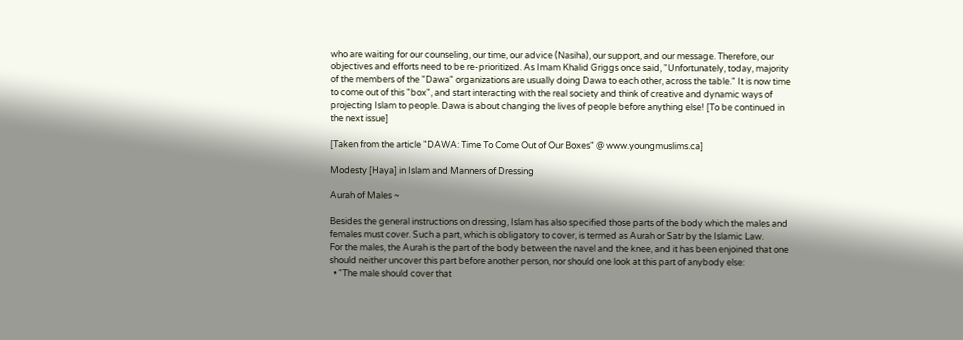who are waiting for our counseling, our time, our advice (Nasiha), our support, and our message. Therefore, our objectives and efforts need to be re-prioritized. As Imam Khalid Griggs once said, "Unfortunately, today, majority of the members of the "Dawa" organizations are usually doing Dawa to each other, across the table." It is now time to come out of this "box", and start interacting with the real society and think of creative and dynamic ways of projecting Islam to people. Dawa is about changing the lives of people before anything else! [To be continued in the next issue]

[Taken from the article "DAWA: Time To Come Out of Our Boxes" @ www.youngmuslims.ca]

Modesty [Haya] in Islam and Manners of Dressing

Aurah of Males ~

Besides the general instructions on dressing, Islam has also specified those parts of the body which the males and females must cover. Such a part, which is obligatory to cover, is termed as Aurah or Satr by the Islamic Law.
For the males, the Aurah is the part of the body between the navel and the knee, and it has been enjoined that one should neither uncover this part before another person, nor should one look at this part of anybody else:
  • "The male should cover that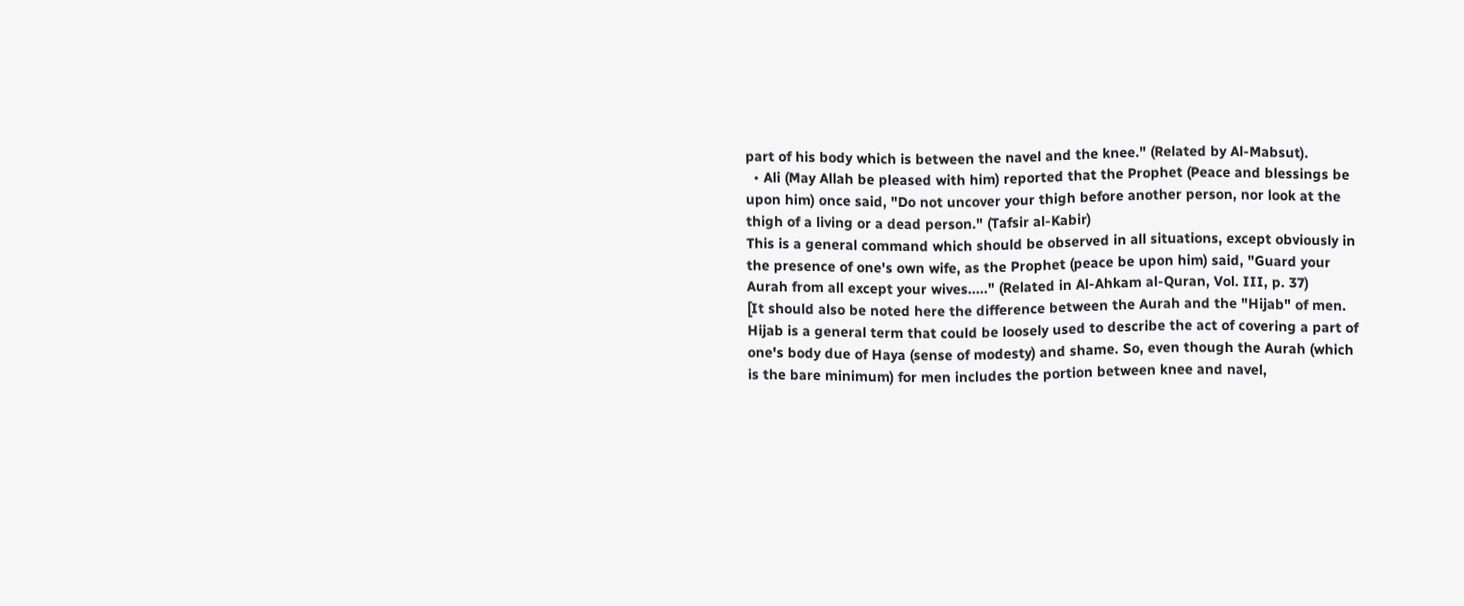part of his body which is between the navel and the knee." (Related by Al-Mabsut).
  • Ali (May Allah be pleased with him) reported that the Prophet (Peace and blessings be upon him) once said, "Do not uncover your thigh before another person, nor look at the thigh of a living or a dead person." (Tafsir al-Kabir)
This is a general command which should be observed in all situations, except obviously in the presence of one's own wife, as the Prophet (peace be upon him) said, "Guard your Aurah from all except your wives....." (Related in Al-Ahkam al-Quran, Vol. III, p. 37)
[It should also be noted here the difference between the Aurah and the "Hijab" of men. Hijab is a general term that could be loosely used to describe the act of covering a part of one's body due of Haya (sense of modesty) and shame. So, even though the Aurah (which is the bare minimum) for men includes the portion between knee and navel,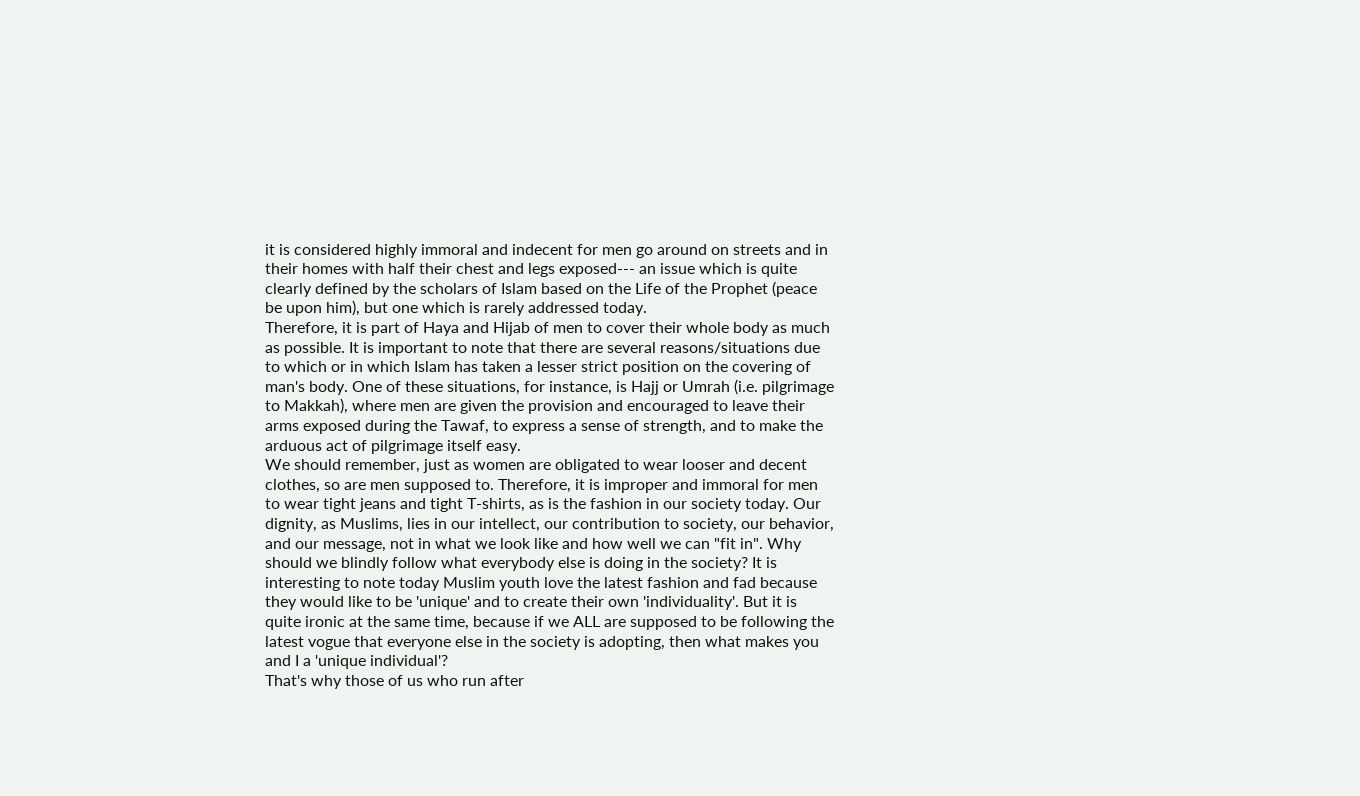it is considered highly immoral and indecent for men go around on streets and in their homes with half their chest and legs exposed--- an issue which is quite clearly defined by the scholars of Islam based on the Life of the Prophet (peace be upon him), but one which is rarely addressed today.
Therefore, it is part of Haya and Hijab of men to cover their whole body as much as possible. It is important to note that there are several reasons/situations due to which or in which Islam has taken a lesser strict position on the covering of man's body. One of these situations, for instance, is Hajj or Umrah (i.e. pilgrimage to Makkah), where men are given the provision and encouraged to leave their arms exposed during the Tawaf, to express a sense of strength, and to make the arduous act of pilgrimage itself easy.
We should remember, just as women are obligated to wear looser and decent clothes, so are men supposed to. Therefore, it is improper and immoral for men to wear tight jeans and tight T-shirts, as is the fashion in our society today. Our dignity, as Muslims, lies in our intellect, our contribution to society, our behavior, and our message, not in what we look like and how well we can "fit in". Why should we blindly follow what everybody else is doing in the society? It is interesting to note today Muslim youth love the latest fashion and fad because they would like to be 'unique' and to create their own 'individuality'. But it is quite ironic at the same time, because if we ALL are supposed to be following the latest vogue that everyone else in the society is adopting, then what makes you and I a 'unique individual'?
That's why those of us who run after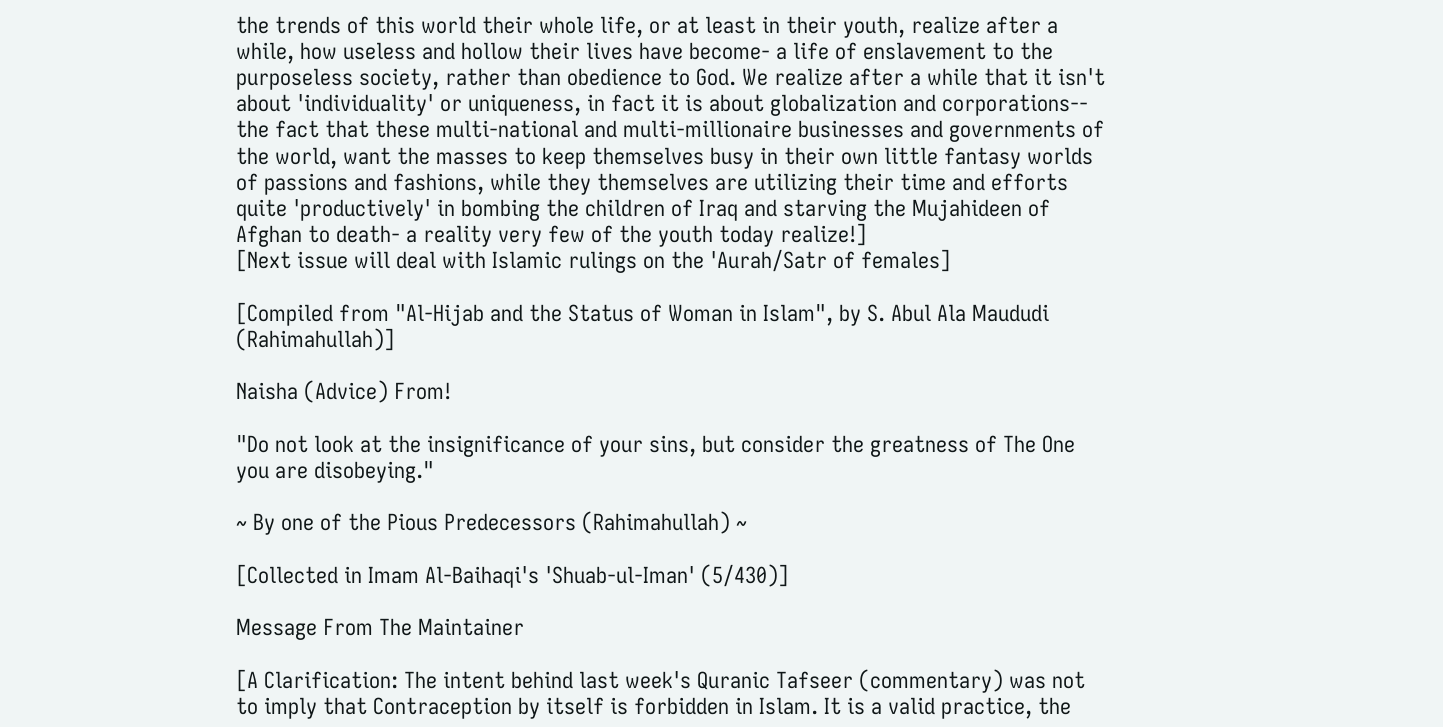the trends of this world their whole life, or at least in their youth, realize after a while, how useless and hollow their lives have become- a life of enslavement to the purposeless society, rather than obedience to God. We realize after a while that it isn't about 'individuality' or uniqueness, in fact it is about globalization and corporations-- the fact that these multi-national and multi-millionaire businesses and governments of the world, want the masses to keep themselves busy in their own little fantasy worlds of passions and fashions, while they themselves are utilizing their time and efforts quite 'productively' in bombing the children of Iraq and starving the Mujahideen of Afghan to death- a reality very few of the youth today realize!]
[Next issue will deal with Islamic rulings on the 'Aurah/Satr of females]

[Compiled from "Al-Hijab and the Status of Woman in Islam", by S. Abul Ala Maududi (Rahimahullah)]

Naisha (Advice) From!

"Do not look at the insignificance of your sins, but consider the greatness of The One you are disobeying."

~ By one of the Pious Predecessors (Rahimahullah) ~

[Collected in Imam Al-Baihaqi's 'Shuab-ul-Iman' (5/430)]

Message From The Maintainer

[A Clarification: The intent behind last week's Quranic Tafseer (commentary) was not to imply that Contraception by itself is forbidden in Islam. It is a valid practice, the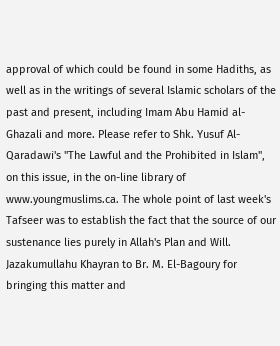approval of which could be found in some Hadiths, as well as in the writings of several Islamic scholars of the past and present, including Imam Abu Hamid al-Ghazali and more. Please refer to Shk. Yusuf Al-Qaradawi's "The Lawful and the Prohibited in Islam", on this issue, in the on-line library of www.youngmuslims.ca. The whole point of last week's Tafseer was to establish the fact that the source of our sustenance lies purely in Allah's Plan and Will. Jazakumullahu Khayran to Br. M. El-Bagoury for bringing this matter and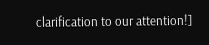clarification to our attention!]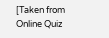[Taken from Online Quiz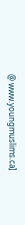@ www.youngmuslims.ca]